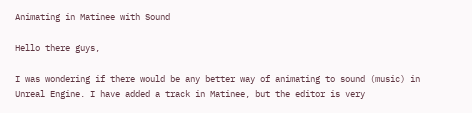Animating in Matinee with Sound

Hello there guys,

I was wondering if there would be any better way of animating to sound (music) in Unreal Engine. I have added a track in Matinee, but the editor is very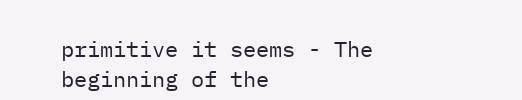primitive it seems - The beginning of the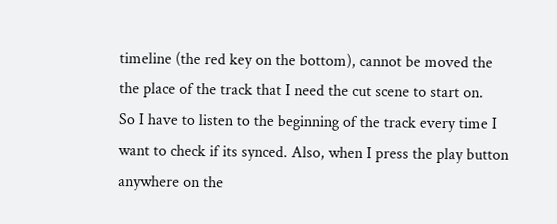timeline (the red key on the bottom), cannot be moved the the place of the track that I need the cut scene to start on.
So I have to listen to the beginning of the track every time I want to check if its synced. Also, when I press the play button anywhere on the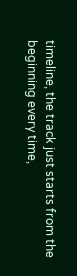timeline, the track just starts from the beginning every time,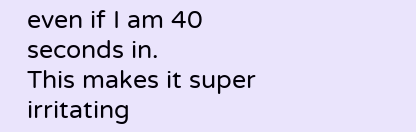even if I am 40 seconds in.
This makes it super irritating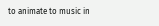to animate to music in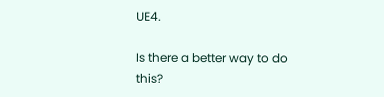UE4.

Is there a better way to do this?